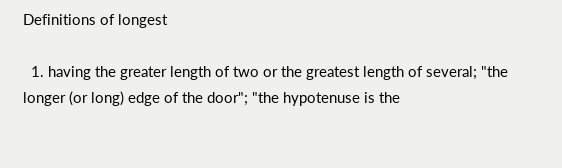Definitions of longest

  1. having the greater length of two or the greatest length of several; "the longer (or long) edge of the door"; "the hypotenuse is the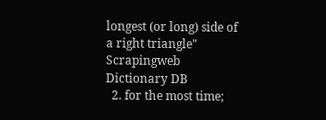longest (or long) side of a right triangle" Scrapingweb Dictionary DB
  2. for the most time;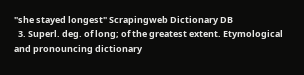"she stayed longest" Scrapingweb Dictionary DB
  3. Superl. deg. of long; of the greatest extent. Etymological and pronouncing dictionary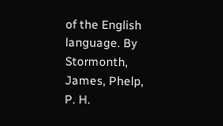of the English language. By Stormonth, James, Phelp, P. H.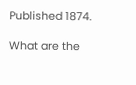Published 1874.

What are the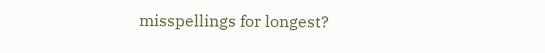misspellings for longest?